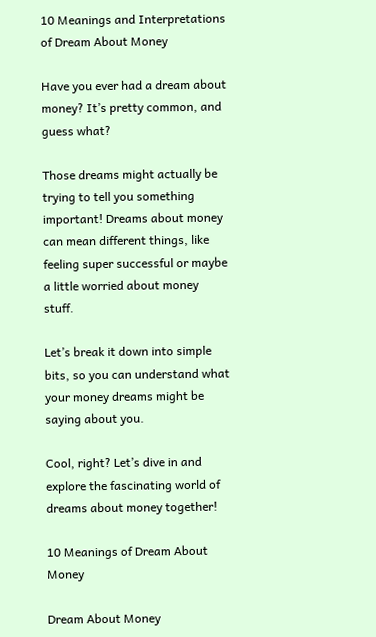10 Meanings and Interpretations of Dream About Money

Have you ever had a dream about money? It’s pretty common, and guess what?

Those dreams might actually be trying to tell you something important! Dreams about money can mean different things, like feeling super successful or maybe a little worried about money stuff.

Let’s break it down into simple bits, so you can understand what your money dreams might be saying about you.

Cool, right? Let’s dive in and explore the fascinating world of dreams about money together!

10 Meanings of Dream About Money

Dream About Money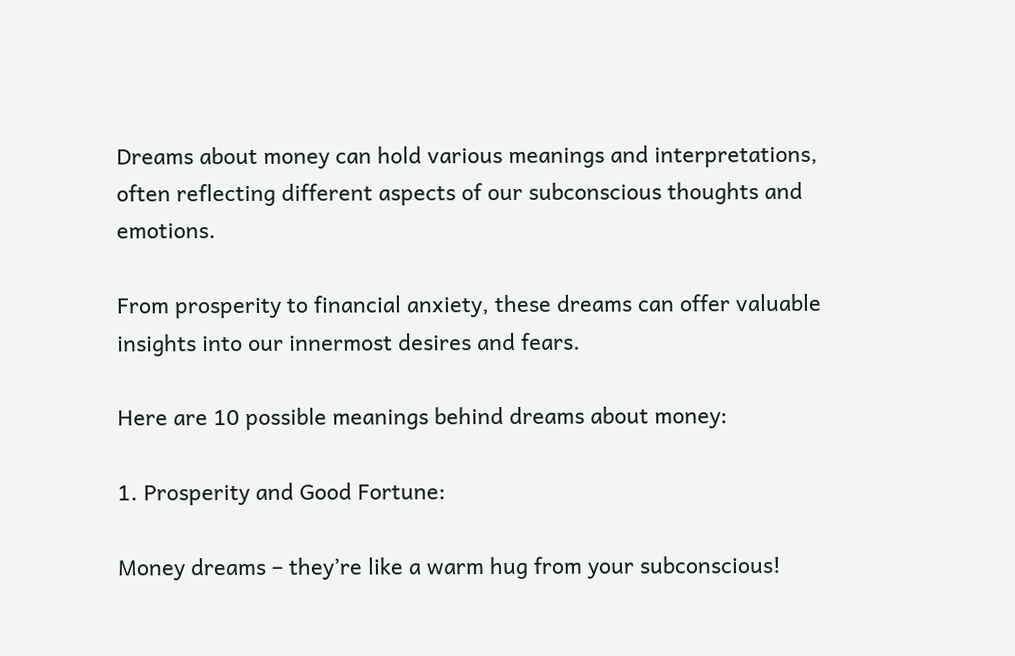Dreams about money can hold various meanings and interpretations, often reflecting different aspects of our subconscious thoughts and emotions.

From prosperity to financial anxiety, these dreams can offer valuable insights into our innermost desires and fears.

Here are 10 possible meanings behind dreams about money:

1. Prosperity and Good Fortune:

Money dreams – they’re like a warm hug from your subconscious!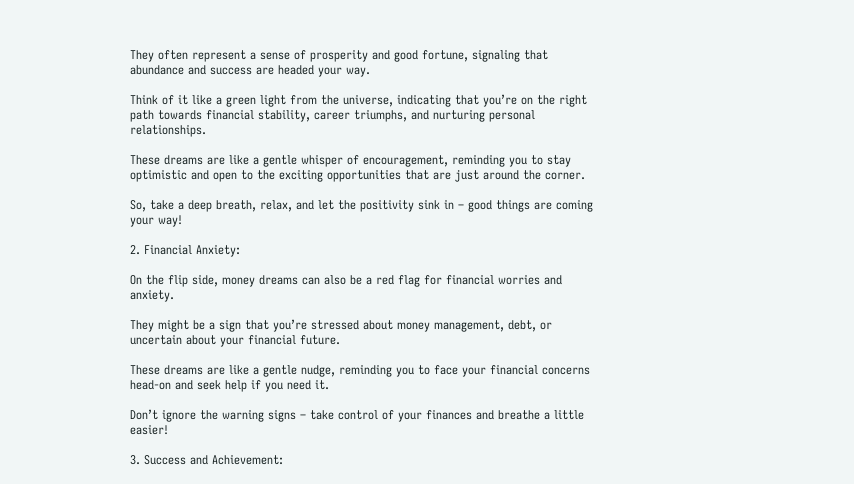They often represent a sense of prosperity and good fortune, signaling that abundance and success are headed your way.

Think of it like a green light from the universe, indicating that you’re on the right path towards financial stability, career triumphs, and nurturing personal relationships.

These dreams are like a gentle whisper of encouragement, reminding you to stay optimistic and open to the exciting opportunities that are just around the corner.

So, take a deep breath, relax, and let the positivity sink in – good things are coming your way!

2. Financial Anxiety:

On the flip side, money dreams can also be a red flag for financial worries and anxiety.

They might be a sign that you’re stressed about money management, debt, or uncertain about your financial future.

These dreams are like a gentle nudge, reminding you to face your financial concerns head-on and seek help if you need it.

Don’t ignore the warning signs – take control of your finances and breathe a little easier!

3. Success and Achievement: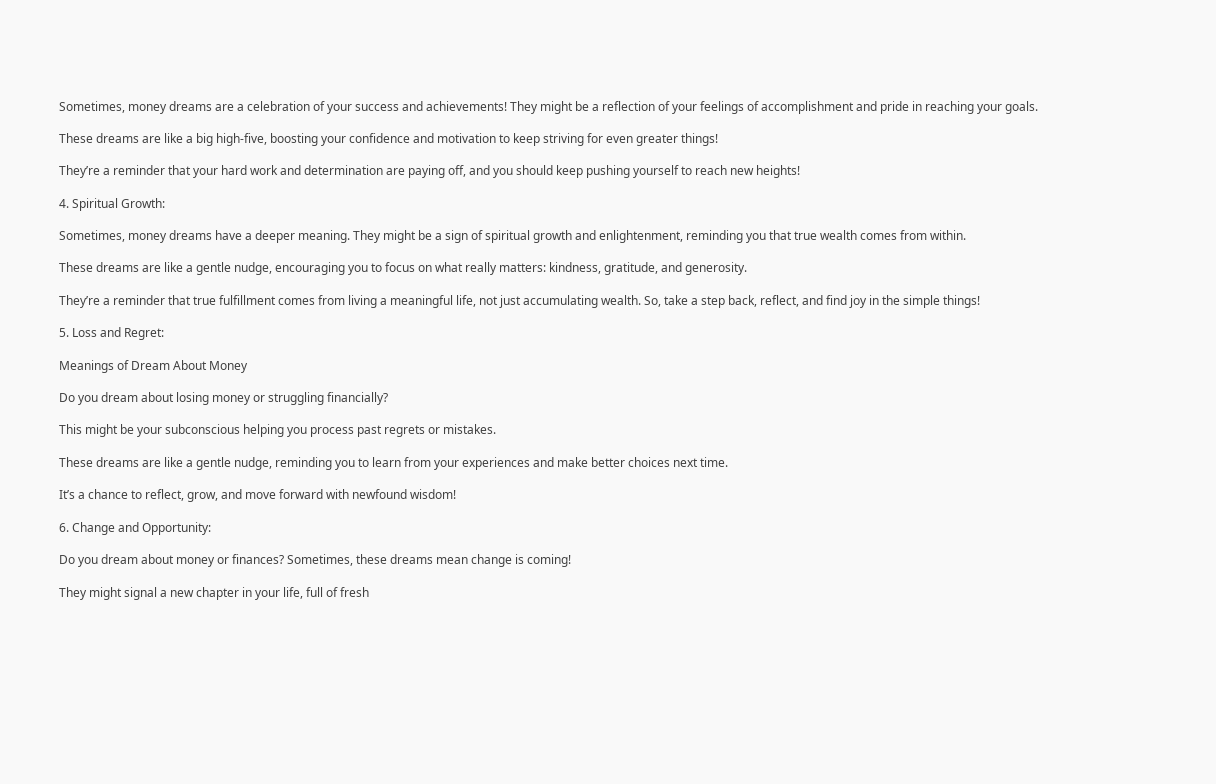Sometimes, money dreams are a celebration of your success and achievements! They might be a reflection of your feelings of accomplishment and pride in reaching your goals.

These dreams are like a big high-five, boosting your confidence and motivation to keep striving for even greater things!

They’re a reminder that your hard work and determination are paying off, and you should keep pushing yourself to reach new heights!

4. Spiritual Growth:

Sometimes, money dreams have a deeper meaning. They might be a sign of spiritual growth and enlightenment, reminding you that true wealth comes from within.

These dreams are like a gentle nudge, encouraging you to focus on what really matters: kindness, gratitude, and generosity.

They’re a reminder that true fulfillment comes from living a meaningful life, not just accumulating wealth. So, take a step back, reflect, and find joy in the simple things!

5. Loss and Regret:

Meanings of Dream About Money

Do you dream about losing money or struggling financially?

This might be your subconscious helping you process past regrets or mistakes.

These dreams are like a gentle nudge, reminding you to learn from your experiences and make better choices next time.

It’s a chance to reflect, grow, and move forward with newfound wisdom!

6. Change and Opportunity:

Do you dream about money or finances? Sometimes, these dreams mean change is coming!

They might signal a new chapter in your life, full of fresh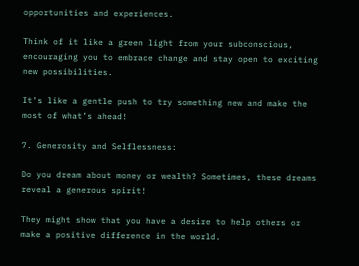opportunities and experiences.

Think of it like a green light from your subconscious, encouraging you to embrace change and stay open to exciting new possibilities.

It’s like a gentle push to try something new and make the most of what’s ahead!

7. Generosity and Selflessness:

Do you dream about money or wealth? Sometimes, these dreams reveal a generous spirit!

They might show that you have a desire to help others or make a positive difference in the world.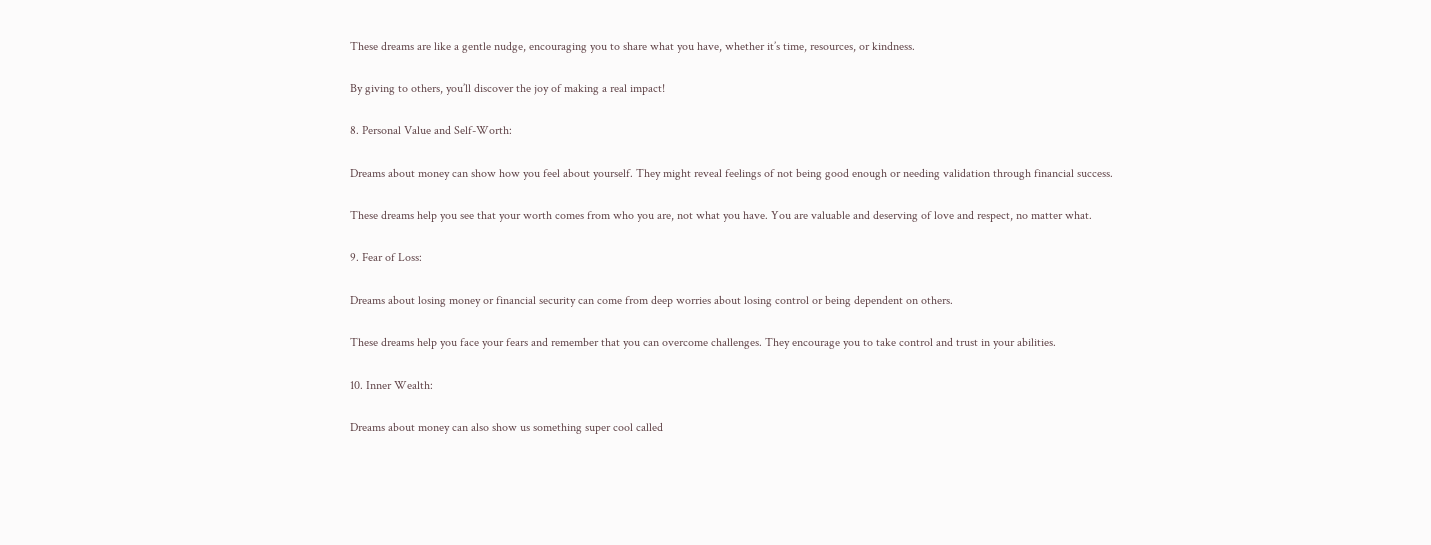These dreams are like a gentle nudge, encouraging you to share what you have, whether it’s time, resources, or kindness.

By giving to others, you’ll discover the joy of making a real impact!

8. Personal Value and Self-Worth:

Dreams about money can show how you feel about yourself. They might reveal feelings of not being good enough or needing validation through financial success.

These dreams help you see that your worth comes from who you are, not what you have. You are valuable and deserving of love and respect, no matter what.

9. Fear of Loss:

Dreams about losing money or financial security can come from deep worries about losing control or being dependent on others.

These dreams help you face your fears and remember that you can overcome challenges. They encourage you to take control and trust in your abilities.

10. Inner Wealth:

Dreams about money can also show us something super cool called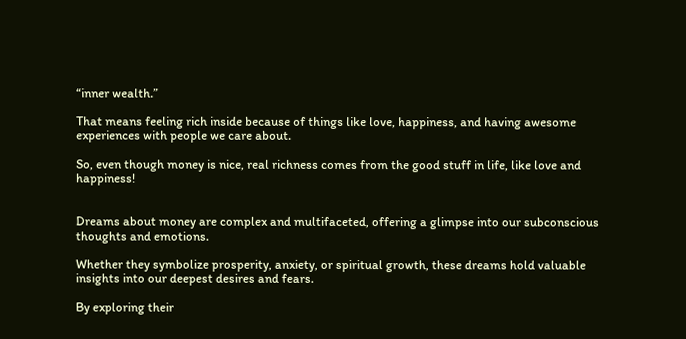“inner wealth.”

That means feeling rich inside because of things like love, happiness, and having awesome experiences with people we care about.

So, even though money is nice, real richness comes from the good stuff in life, like love and happiness!


Dreams about money are complex and multifaceted, offering a glimpse into our subconscious thoughts and emotions.

Whether they symbolize prosperity, anxiety, or spiritual growth, these dreams hold valuable insights into our deepest desires and fears.

By exploring their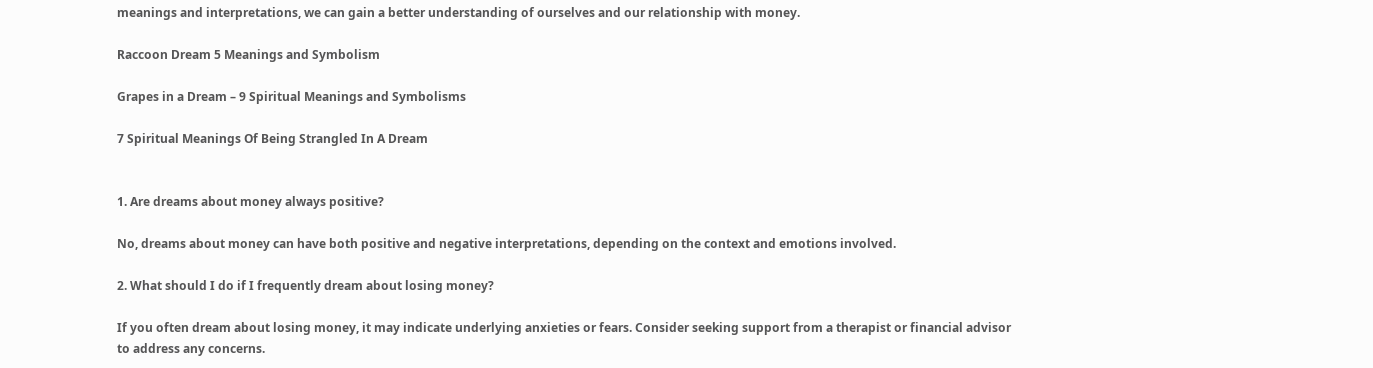meanings and interpretations, we can gain a better understanding of ourselves and our relationship with money.

Raccoon Dream 5 Meanings and Symbolism

Grapes in a Dream – 9 Spiritual Meanings and Symbolisms

7 Spiritual Meanings Of Being Strangled In A Dream


1. Are dreams about money always positive?

No, dreams about money can have both positive and negative interpretations, depending on the context and emotions involved.

2. What should I do if I frequently dream about losing money?

If you often dream about losing money, it may indicate underlying anxieties or fears. Consider seeking support from a therapist or financial advisor to address any concerns.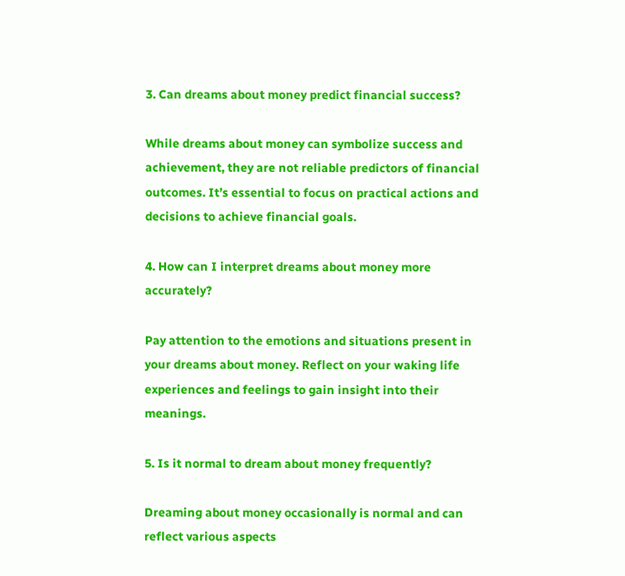3. Can dreams about money predict financial success?

While dreams about money can symbolize success and achievement, they are not reliable predictors of financial outcomes. It’s essential to focus on practical actions and decisions to achieve financial goals.

4. How can I interpret dreams about money more accurately?

Pay attention to the emotions and situations present in your dreams about money. Reflect on your waking life experiences and feelings to gain insight into their meanings.

5. Is it normal to dream about money frequently?

Dreaming about money occasionally is normal and can reflect various aspects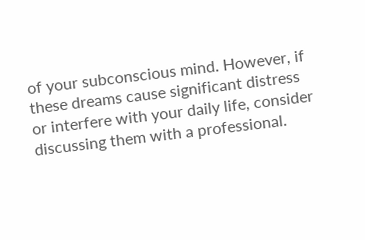of your subconscious mind. However, if these dreams cause significant distress or interfere with your daily life, consider discussing them with a professional.